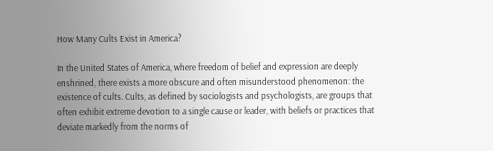How Many Cults Exist in America?

In the United States of America, where freedom of belief and expression are deeply enshrined, there exists a more obscure and often misunderstood phenomenon: the existence of cults. Cults, as defined by sociologists and psychologists, are groups that often exhibit extreme devotion to a single cause or leader, with beliefs or practices that deviate markedly from the norms of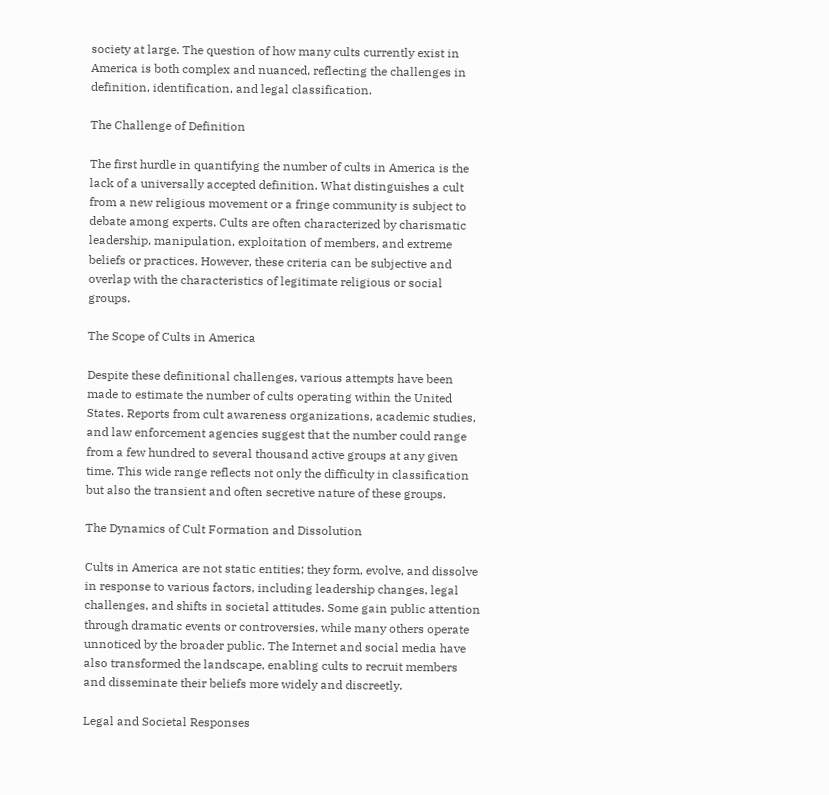society at large. The question of how many cults currently exist in America is both complex and nuanced, reflecting the challenges in definition, identification, and legal classification.

The Challenge of Definition

The first hurdle in quantifying the number of cults in America is the lack of a universally accepted definition. What distinguishes a cult from a new religious movement or a fringe community is subject to debate among experts. Cults are often characterized by charismatic leadership, manipulation, exploitation of members, and extreme beliefs or practices. However, these criteria can be subjective and overlap with the characteristics of legitimate religious or social groups.

The Scope of Cults in America

Despite these definitional challenges, various attempts have been made to estimate the number of cults operating within the United States. Reports from cult awareness organizations, academic studies, and law enforcement agencies suggest that the number could range from a few hundred to several thousand active groups at any given time. This wide range reflects not only the difficulty in classification but also the transient and often secretive nature of these groups.

The Dynamics of Cult Formation and Dissolution

Cults in America are not static entities; they form, evolve, and dissolve in response to various factors, including leadership changes, legal challenges, and shifts in societal attitudes. Some gain public attention through dramatic events or controversies, while many others operate unnoticed by the broader public. The Internet and social media have also transformed the landscape, enabling cults to recruit members and disseminate their beliefs more widely and discreetly.

Legal and Societal Responses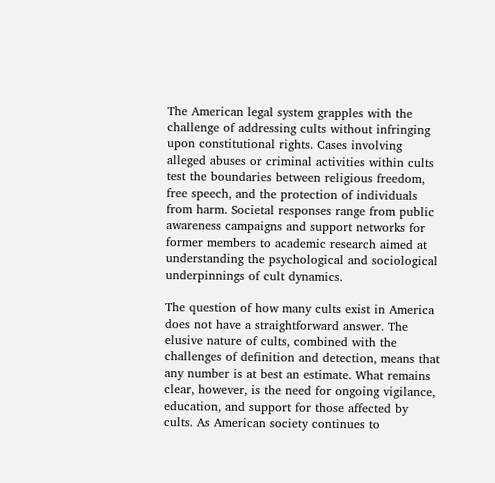The American legal system grapples with the challenge of addressing cults without infringing upon constitutional rights. Cases involving alleged abuses or criminal activities within cults test the boundaries between religious freedom, free speech, and the protection of individuals from harm. Societal responses range from public awareness campaigns and support networks for former members to academic research aimed at understanding the psychological and sociological underpinnings of cult dynamics.

The question of how many cults exist in America does not have a straightforward answer. The elusive nature of cults, combined with the challenges of definition and detection, means that any number is at best an estimate. What remains clear, however, is the need for ongoing vigilance, education, and support for those affected by cults. As American society continues to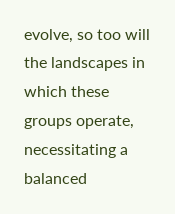evolve, so too will the landscapes in which these groups operate, necessitating a balanced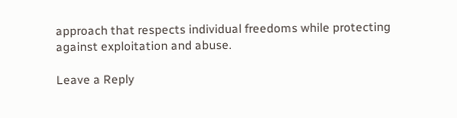approach that respects individual freedoms while protecting against exploitation and abuse.

Leave a Reply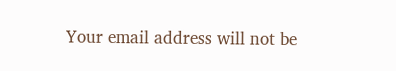Your email address will not be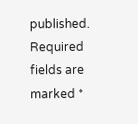published. Required fields are marked *